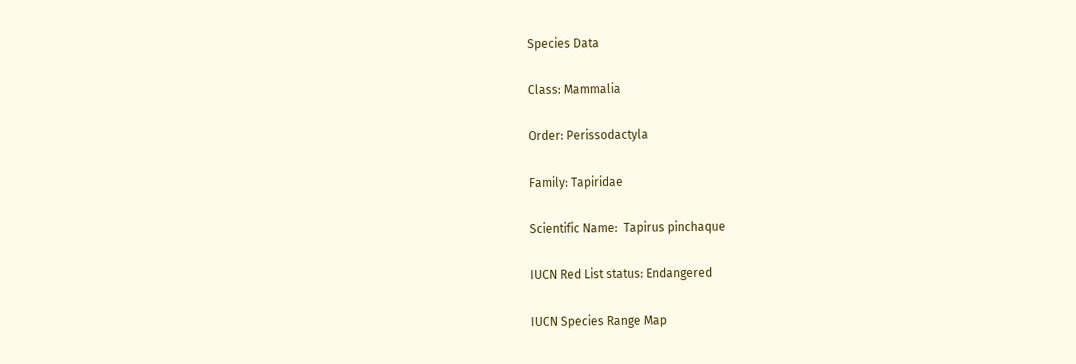Species Data

Class: Mammalia

Order: Perissodactyla

Family: Tapiridae

Scientific Name:  Tapirus pinchaque

IUCN Red List status: Endangered

IUCN Species Range Map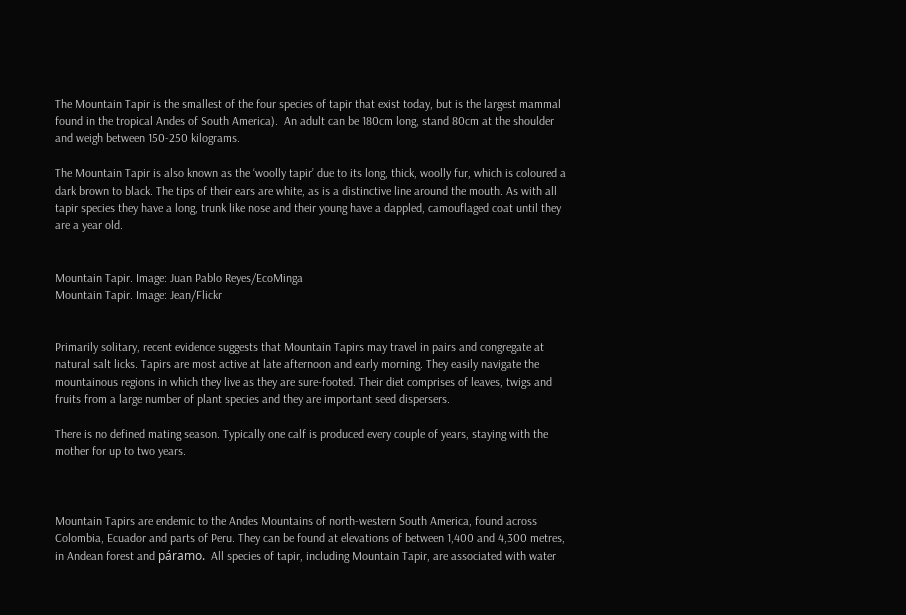The Mountain Tapir is the smallest of the four species of tapir that exist today, but is the largest mammal found in the tropical Andes of South America).  An adult can be 180cm long, stand 80cm at the shoulder and weigh between 150-250 kilograms.

The Mountain Tapir is also known as the ‘woolly tapir’ due to its long, thick, woolly fur, which is coloured a dark brown to black. The tips of their ears are white, as is a distinctive line around the mouth. As with all tapir species they have a long, trunk like nose and their young have a dappled, camouflaged coat until they are a year old.


Mountain Tapir. Image: Juan Pablo Reyes/EcoMinga
Mountain Tapir. Image: Jean/Flickr


Primarily solitary, recent evidence suggests that Mountain Tapirs may travel in pairs and congregate at natural salt licks. Tapirs are most active at late afternoon and early morning. They easily navigate the mountainous regions in which they live as they are sure-footed. Their diet comprises of leaves, twigs and fruits from a large number of plant species and they are important seed dispersers.

There is no defined mating season. Typically one calf is produced every couple of years, staying with the mother for up to two years.



Mountain Tapirs are endemic to the Andes Mountains of north-western South America, found across Colombia, Ecuador and parts of Peru. They can be found at elevations of between 1,400 and 4,300 metres, in Andean forest and páramo.  All species of tapir, including Mountain Tapir, are associated with water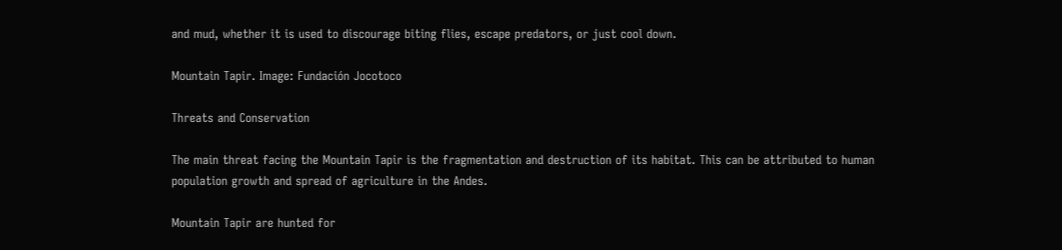and mud, whether it is used to discourage biting flies, escape predators, or just cool down.

Mountain Tapir. Image: Fundación Jocotoco

Threats and Conservation

The main threat facing the Mountain Tapir is the fragmentation and destruction of its habitat. This can be attributed to human population growth and spread of agriculture in the Andes.

Mountain Tapir are hunted for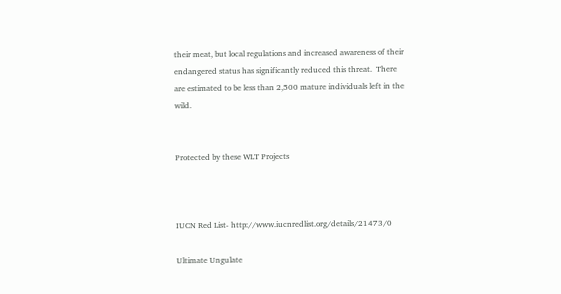their meat, but local regulations and increased awareness of their endangered status has significantly reduced this threat.  There are estimated to be less than 2,500 mature individuals left in the wild.


Protected by these WLT Projects



IUCN Red List- http://www.iucnredlist.org/details/21473/0

Ultimate Ungulate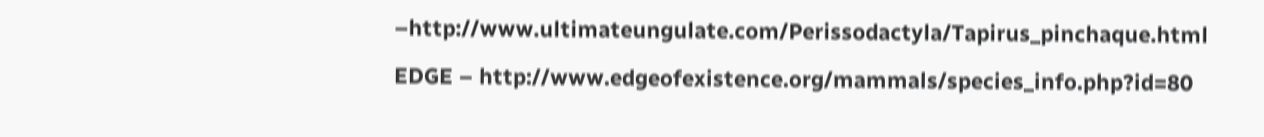–http://www.ultimateungulate.com/Perissodactyla/Tapirus_pinchaque.html

EDGE – http://www.edgeofexistence.org/mammals/species_info.php?id=80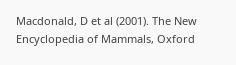Macdonald, D et al (2001). The New Encyclopedia of Mammals, Oxford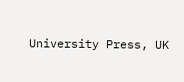University Press, UK